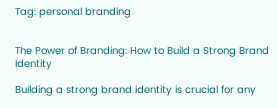Tag: personal branding


The Power of Branding: How to Build a Strong Brand Identity

Building a strong brand identity is crucial for any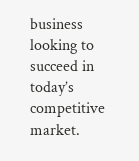business looking to succeed in today’s competitive market.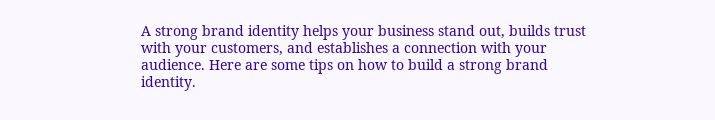A strong brand identity helps your business stand out, builds trust with your customers, and establishes a connection with your audience. Here are some tips on how to build a strong brand identity.